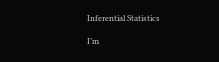Inferential Statistics

I’m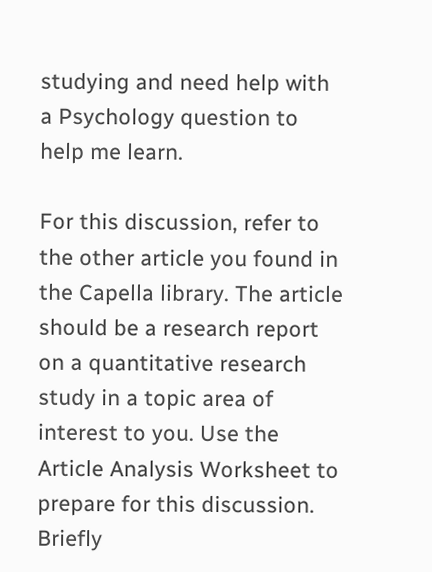studying and need help with a Psychology question to help me learn.

For this discussion, refer to the other article you found in the Capella library. The article should be a research report on a quantitative research study in a topic area of interest to you. Use the Article Analysis Worksheet to prepare for this discussion. Briefly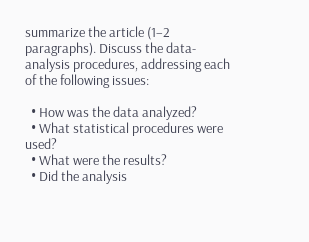summarize the article (1–2 paragraphs). Discuss the data-analysis procedures, addressing each of the following issues:

  • How was the data analyzed?
  • What statistical procedures were used?
  • What were the results?
  • Did the analysis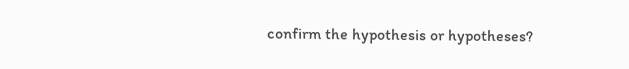confirm the hypothesis or hypotheses?